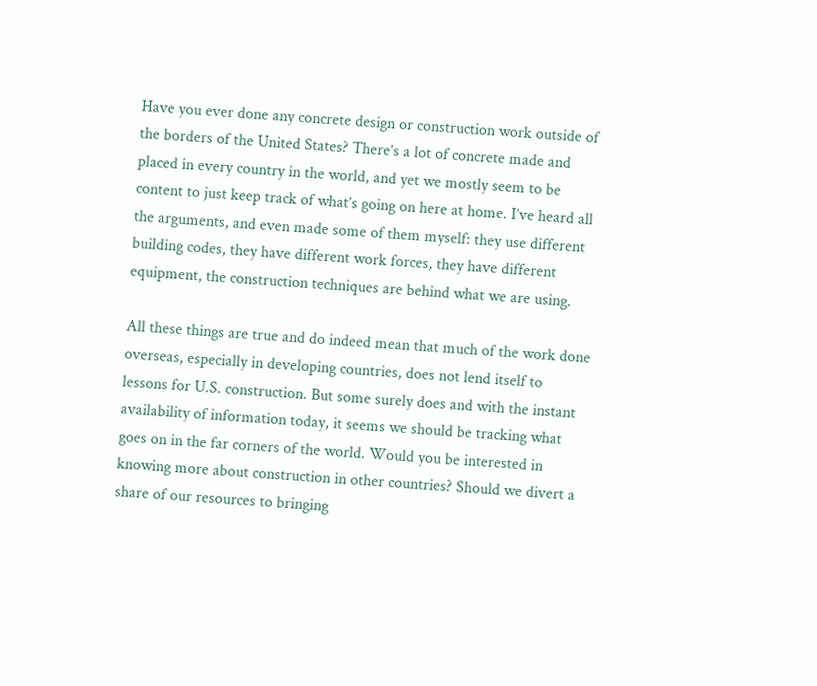Have you ever done any concrete design or construction work outside of the borders of the United States? There’s a lot of concrete made and placed in every country in the world, and yet we mostly seem to be content to just keep track of what’s going on here at home. I’ve heard all the arguments, and even made some of them myself: they use different building codes, they have different work forces, they have different equipment, the construction techniques are behind what we are using.

All these things are true and do indeed mean that much of the work done overseas, especially in developing countries, does not lend itself to lessons for U.S. construction. But some surely does and with the instant availability of information today, it seems we should be tracking what goes on in the far corners of the world. Would you be interested in knowing more about construction in other countries? Should we divert a share of our resources to bringing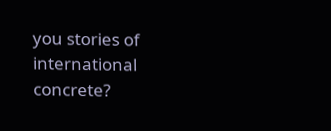you stories of international concrete?